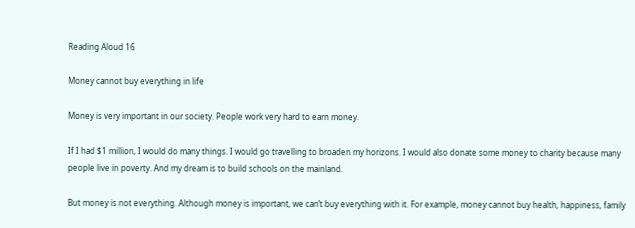Reading Aloud 16

Money cannot buy everything in life

Money is very important in our society. People work very hard to earn money.

If I had $1 million, I would do many things. I would go travelling to broaden my horizons. I would also donate some money to charity because many people live in poverty. And my dream is to build schools on the mainland.

But money is not everything. Although money is important, we can’t buy everything with it. For example, money cannot buy health, happiness, family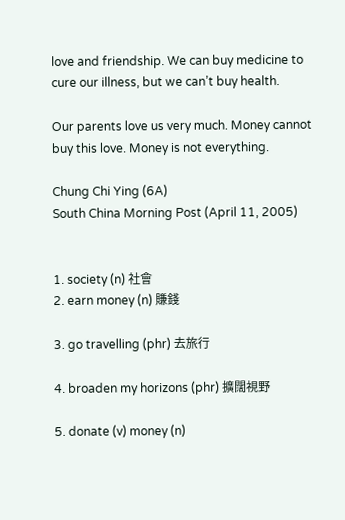love and friendship. We can buy medicine to cure our illness, but we can’t buy health.

Our parents love us very much. Money cannot buy this love. Money is not everything.

Chung Chi Ying (6A)
South China Morning Post (April 11, 2005)


1. society (n) 社會
2. earn money (n) 賺錢

3. go travelling (phr) 去旅行

4. broaden my horizons (phr) 擴闊視野

5. donate (v) money (n)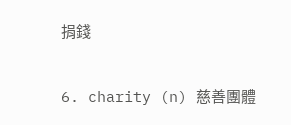捐錢

6. charity (n) 慈善團體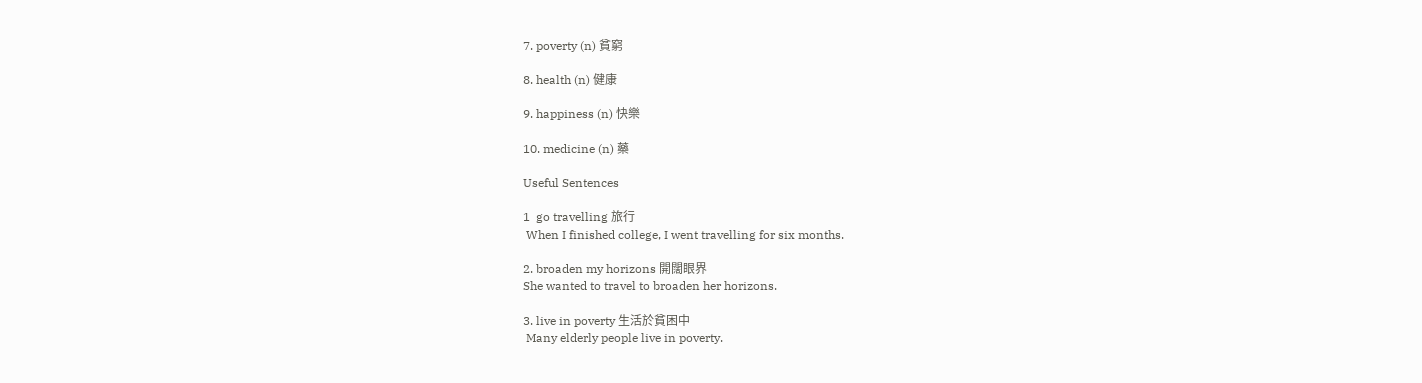7. poverty (n) 貧窮

8. health (n) 健康

9. happiness (n) 快樂

10. medicine (n) 藥

Useful Sentences

1  go travelling 旅行
 When I finished college, I went travelling for six months.

2. broaden my horizons 開闊眼界
She wanted to travel to broaden her horizons.

3. live in poverty 生活於貧困中
 Many elderly people live in poverty.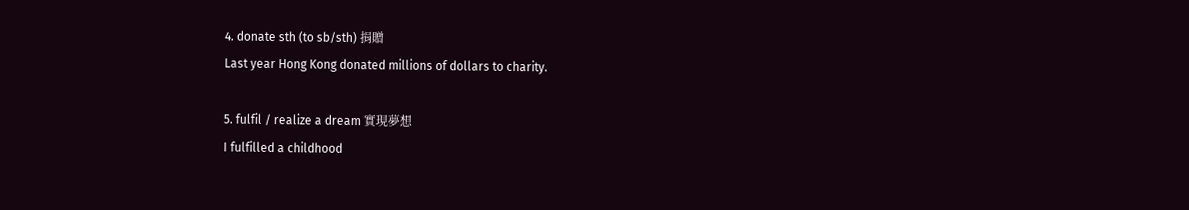4. donate sth (to sb/sth) 捐贈
Last year Hong Kong donated millions of dollars to charity.

5. fulfil / realize a dream 實現夢想
I fulfilled a childhood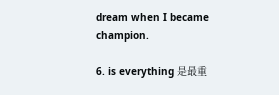dream when I became champion.

6. is everything 是最重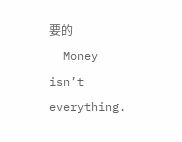要的
  Money isn’t everything.